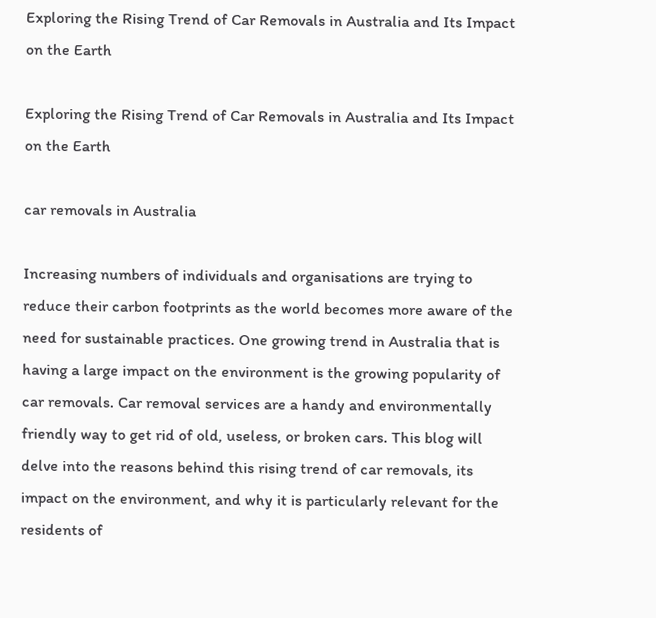Exploring the Rising Trend of Car Removals in Australia and Its Impact on the Earth

Exploring the Rising Trend of Car Removals in Australia and Its Impact on the Earth

car removals in Australia

Increasing numbers of individuals and organisations are trying to reduce their carbon footprints as the world becomes more aware of the need for sustainable practices. One growing trend in Australia that is having a large impact on the environment is the growing popularity of car removals. Car removal services are a handy and environmentally friendly way to get rid of old, useless, or broken cars. This blog will delve into the reasons behind this rising trend of car removals, its impact on the environment, and why it is particularly relevant for the residents of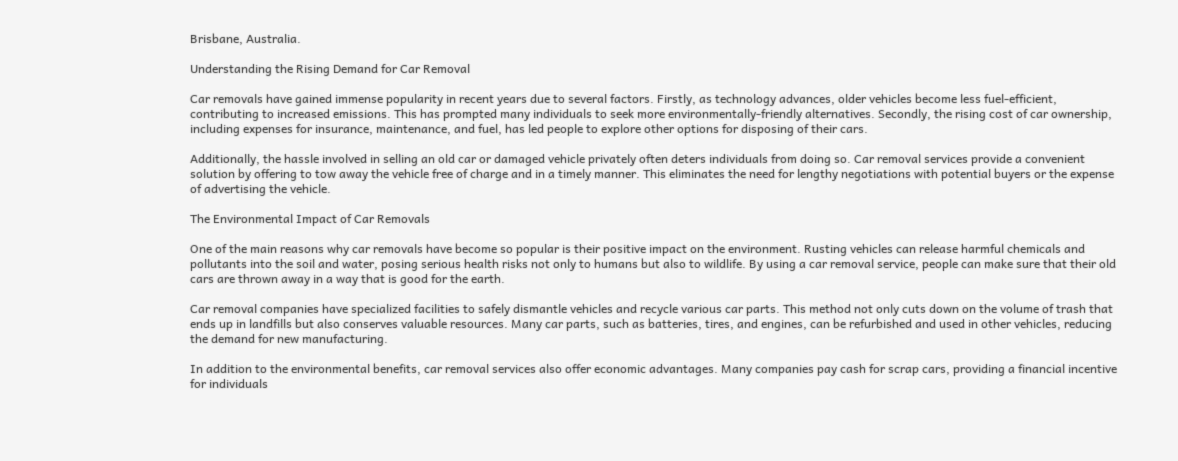Brisbane, Australia.

Understanding the Rising Demand for Car Removal

Car removals have gained immense popularity in recent years due to several factors. Firstly, as technology advances, older vehicles become less fuel-efficient, contributing to increased emissions. This has prompted many individuals to seek more environmentally-friendly alternatives. Secondly, the rising cost of car ownership, including expenses for insurance, maintenance, and fuel, has led people to explore other options for disposing of their cars.

Additionally, the hassle involved in selling an old car or damaged vehicle privately often deters individuals from doing so. Car removal services provide a convenient solution by offering to tow away the vehicle free of charge and in a timely manner. This eliminates the need for lengthy negotiations with potential buyers or the expense of advertising the vehicle.

The Environmental Impact of Car Removals

One of the main reasons why car removals have become so popular is their positive impact on the environment. Rusting vehicles can release harmful chemicals and pollutants into the soil and water, posing serious health risks not only to humans but also to wildlife. By using a car removal service, people can make sure that their old cars are thrown away in a way that is good for the earth.

Car removal companies have specialized facilities to safely dismantle vehicles and recycle various car parts. This method not only cuts down on the volume of trash that ends up in landfills but also conserves valuable resources. Many car parts, such as batteries, tires, and engines, can be refurbished and used in other vehicles, reducing the demand for new manufacturing.

In addition to the environmental benefits, car removal services also offer economic advantages. Many companies pay cash for scrap cars, providing a financial incentive for individuals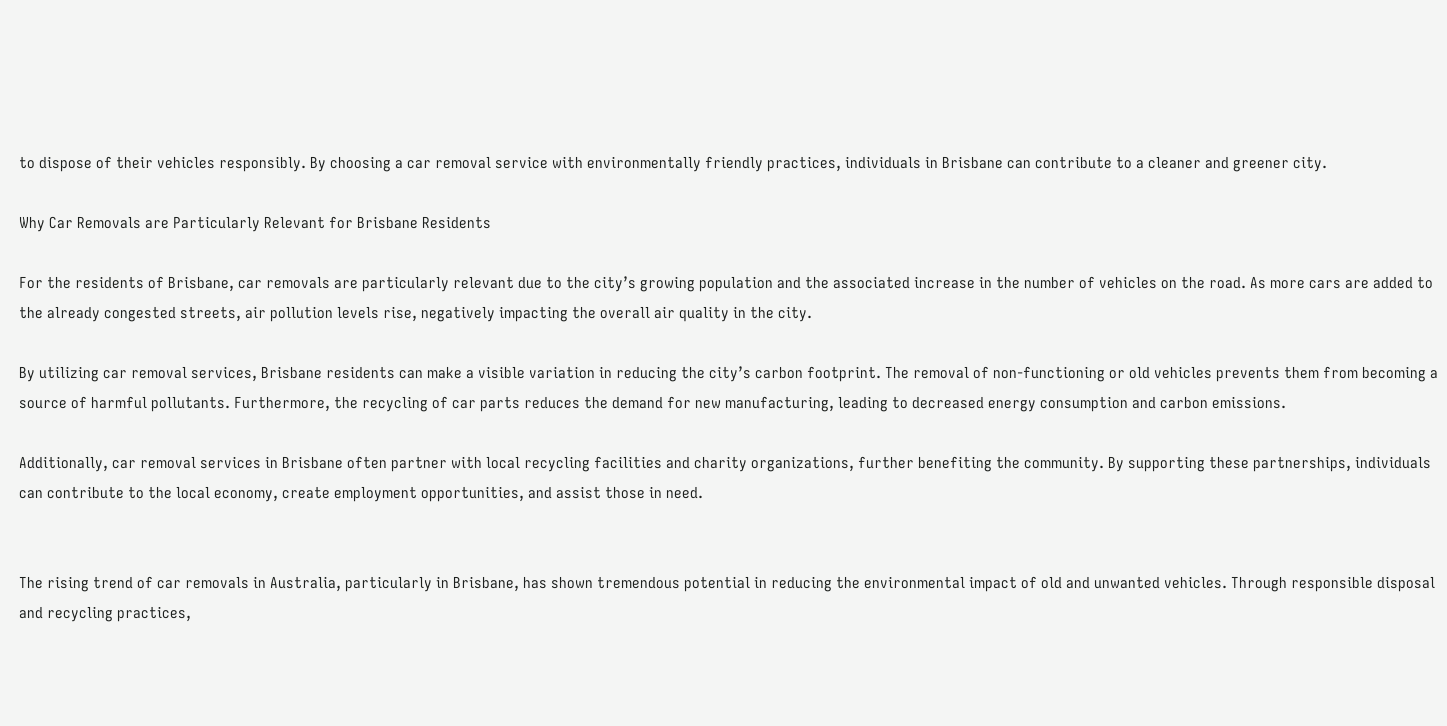to dispose of their vehicles responsibly. By choosing a car removal service with environmentally friendly practices, individuals in Brisbane can contribute to a cleaner and greener city.

Why Car Removals are Particularly Relevant for Brisbane Residents

For the residents of Brisbane, car removals are particularly relevant due to the city’s growing population and the associated increase in the number of vehicles on the road. As more cars are added to the already congested streets, air pollution levels rise, negatively impacting the overall air quality in the city.

By utilizing car removal services, Brisbane residents can make a visible variation in reducing the city’s carbon footprint. The removal of non-functioning or old vehicles prevents them from becoming a source of harmful pollutants. Furthermore, the recycling of car parts reduces the demand for new manufacturing, leading to decreased energy consumption and carbon emissions.

Additionally, car removal services in Brisbane often partner with local recycling facilities and charity organizations, further benefiting the community. By supporting these partnerships, individuals can contribute to the local economy, create employment opportunities, and assist those in need.


The rising trend of car removals in Australia, particularly in Brisbane, has shown tremendous potential in reducing the environmental impact of old and unwanted vehicles. Through responsible disposal and recycling practices,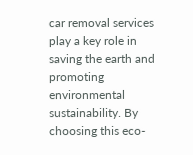car removal services play a key role in saving the earth and promoting environmental sustainability. By choosing this eco-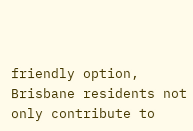friendly option, Brisbane residents not only contribute to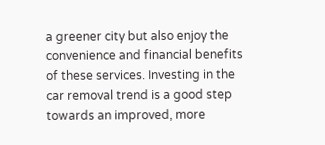a greener city but also enjoy the convenience and financial benefits of these services. Investing in the car removal trend is a good step towards an improved, more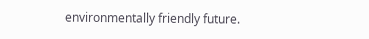environmentally friendly future.